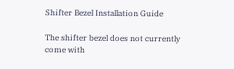Shifter Bezel Installation Guide

The shifter bezel does not currently come with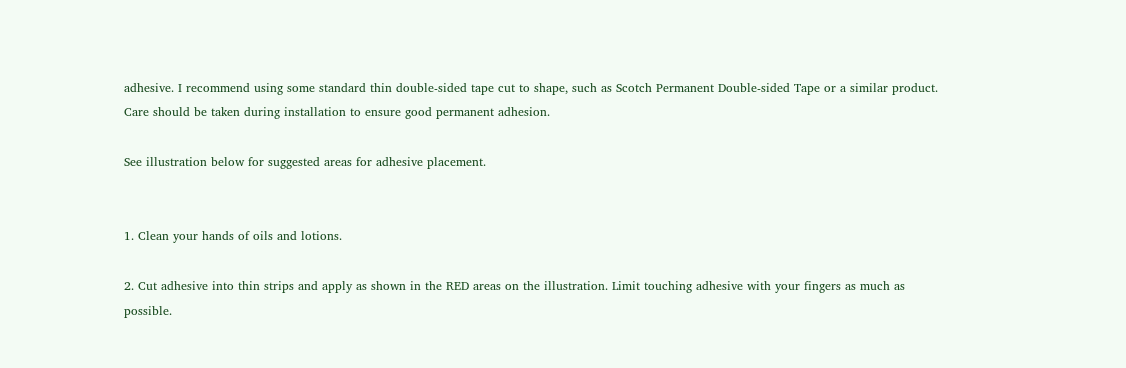adhesive. I recommend using some standard thin double-sided tape cut to shape, such as Scotch Permanent Double-sided Tape or a similar product. Care should be taken during installation to ensure good permanent adhesion.

See illustration below for suggested areas for adhesive placement.


1. Clean your hands of oils and lotions.

2. Cut adhesive into thin strips and apply as shown in the RED areas on the illustration. Limit touching adhesive with your fingers as much as possible.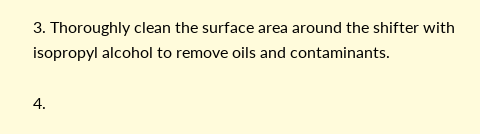3. Thoroughly clean the surface area around the shifter with isopropyl alcohol to remove oils and contaminants.

4.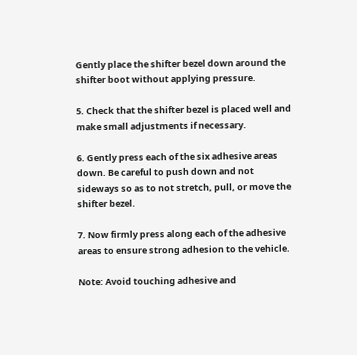Gently place the shifter bezel down around the shifter boot without applying pressure.

5. Check that the shifter bezel is placed well and make small adjustments if necessary.

6. Gently press each of the six adhesive areas down. Be careful to push down and not sideways so as to not stretch, pull, or move the shifter bezel.

7. Now firmly press along each of the adhesive areas to ensure strong adhesion to the vehicle.

Note: Avoid touching adhesive and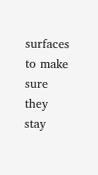surfaces to make sure they stay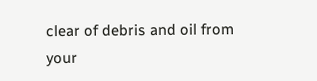clear of debris and oil from your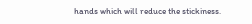hands which will reduce the stickiness.